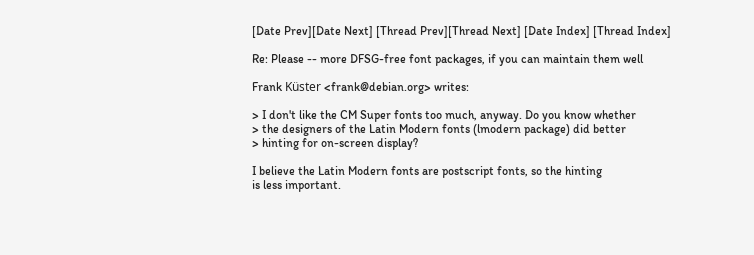[Date Prev][Date Next] [Thread Prev][Thread Next] [Date Index] [Thread Index]

Re: Please -- more DFSG-free font packages, if you can maintain them well

Frank Küster <frank@debian.org> writes:

> I don't like the CM Super fonts too much, anyway. Do you know whether
> the designers of the Latin Modern fonts (lmodern package) did better
> hinting for on-screen display?

I believe the Latin Modern fonts are postscript fonts, so the hinting
is less important.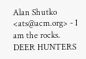Alan Shutko <ats@acm.org> - I am the rocks.
DEER HUNTERS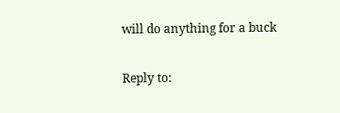will do anything for a buck

Reply to: